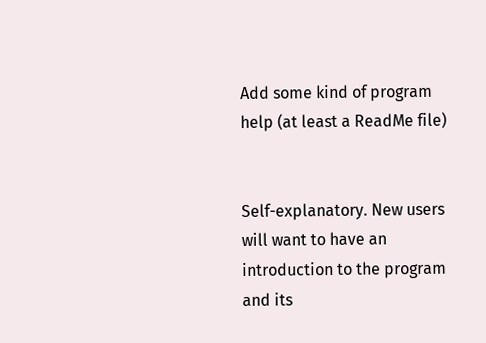Add some kind of program help (at least a ReadMe file)


Self-explanatory. New users will want to have an introduction to the program and its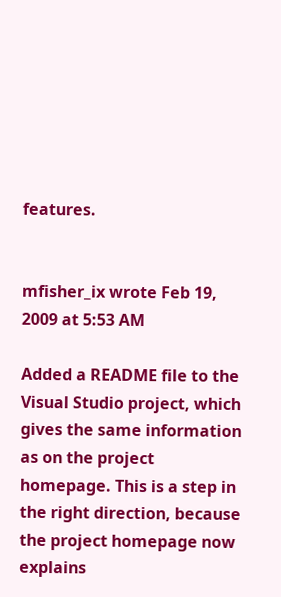features.


mfisher_ix wrote Feb 19, 2009 at 5:53 AM

Added a README file to the Visual Studio project, which gives the same information as on the project homepage. This is a step in the right direction, because the project homepage now explains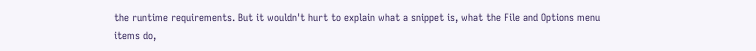the runtime requirements. But it wouldn't hurt to explain what a snippet is, what the File and Options menu items do,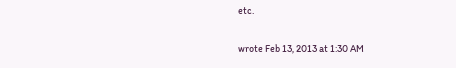etc.

wrote Feb 13, 2013 at 1:30 AM